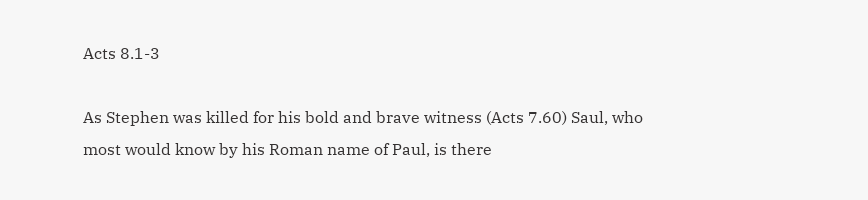Acts 8.1-3

As Stephen was killed for his bold and brave witness (Acts 7.60) Saul, who most would know by his Roman name of Paul, is there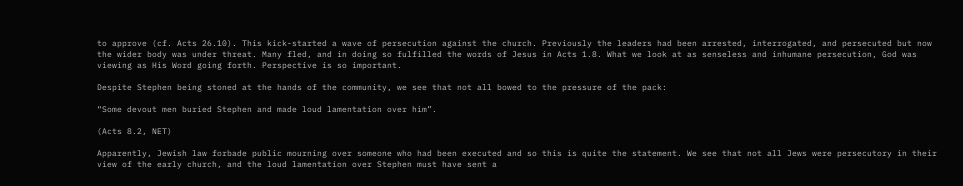to approve (cf. Acts 26.10). This kick-started a wave of persecution against the church. Previously the leaders had been arrested, interrogated, and persecuted but now the wider body was under threat. Many fled, and in doing so fulfilled the words of Jesus in Acts 1.8. What we look at as senseless and inhumane persecution, God was viewing as His Word going forth. Perspective is so important.

Despite Stephen being stoned at the hands of the community, we see that not all bowed to the pressure of the pack:

“Some devout men buried Stephen and made loud lamentation over him”.

(Acts 8.2, NET)

Apparently, Jewish law forbade public mourning over someone who had been executed and so this is quite the statement. We see that not all Jews were persecutory in their view of the early church, and the loud lamentation over Stephen must have sent a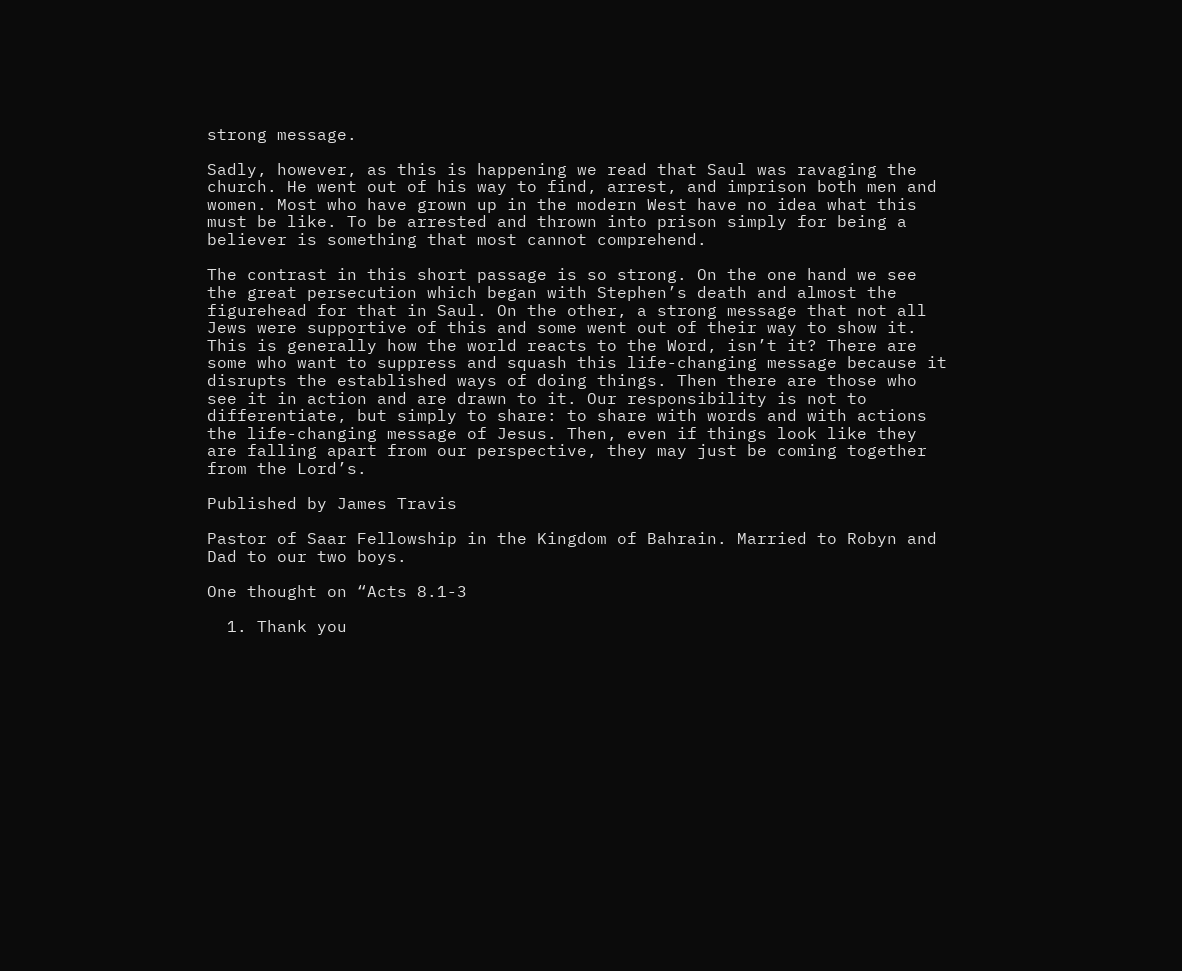strong message.

Sadly, however, as this is happening we read that Saul was ravaging the church. He went out of his way to find, arrest, and imprison both men and women. Most who have grown up in the modern West have no idea what this must be like. To be arrested and thrown into prison simply for being a believer is something that most cannot comprehend.

The contrast in this short passage is so strong. On the one hand we see the great persecution which began with Stephen’s death and almost the figurehead for that in Saul. On the other, a strong message that not all Jews were supportive of this and some went out of their way to show it. This is generally how the world reacts to the Word, isn’t it? There are some who want to suppress and squash this life-changing message because it disrupts the established ways of doing things. Then there are those who see it in action and are drawn to it. Our responsibility is not to differentiate, but simply to share: to share with words and with actions the life-changing message of Jesus. Then, even if things look like they are falling apart from our perspective, they may just be coming together from the Lord’s.

Published by James Travis

Pastor of Saar Fellowship in the Kingdom of Bahrain. Married to Robyn and Dad to our two boys.

One thought on “Acts 8.1-3

  1. Thank you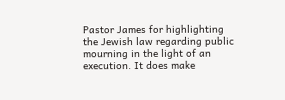Pastor James for highlighting the Jewish law regarding public mourning in the light of an execution. It does make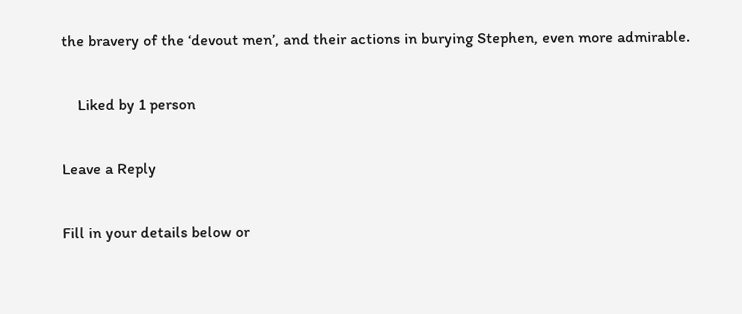the bravery of the ‘devout men’, and their actions in burying Stephen, even more admirable.

    Liked by 1 person

Leave a Reply

Fill in your details below or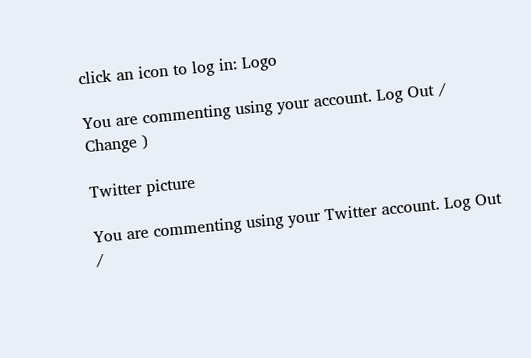click an icon to log in: Logo

You are commenting using your account. Log Out /  Change )

Twitter picture

You are commenting using your Twitter account. Log Out /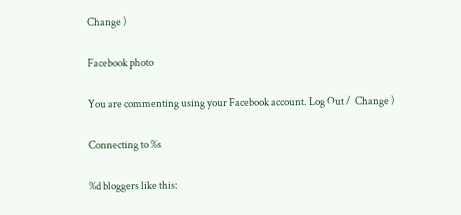Change )

Facebook photo

You are commenting using your Facebook account. Log Out /  Change )

Connecting to %s

%d bloggers like this: